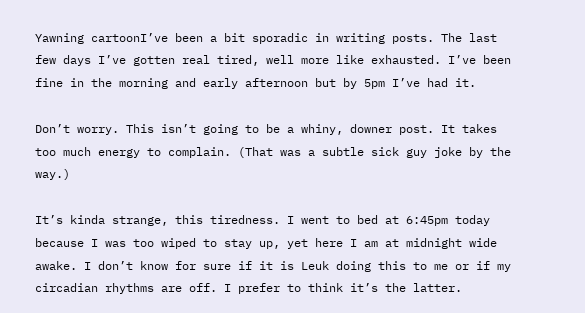Yawning cartoonI’ve been a bit sporadic in writing posts. The last few days I’ve gotten real tired, well more like exhausted. I’ve been fine in the morning and early afternoon but by 5pm I’ve had it.

Don’t worry. This isn’t going to be a whiny, downer post. It takes too much energy to complain. (That was a subtle sick guy joke by the way.)

It’s kinda strange, this tiredness. I went to bed at 6:45pm today because I was too wiped to stay up, yet here I am at midnight wide awake. I don’t know for sure if it is Leuk doing this to me or if my circadian rhythms are off. I prefer to think it’s the latter.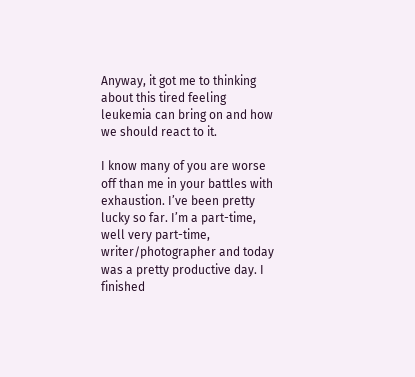Anyway, it got me to thinking about this tired feeling leukemia can bring on and how we should react to it.

I know many of you are worse off than me in your battles with exhaustion. I’ve been pretty lucky so far. I’m a part-time, well very part-time, writer/photographer and today was a pretty productive day. I finished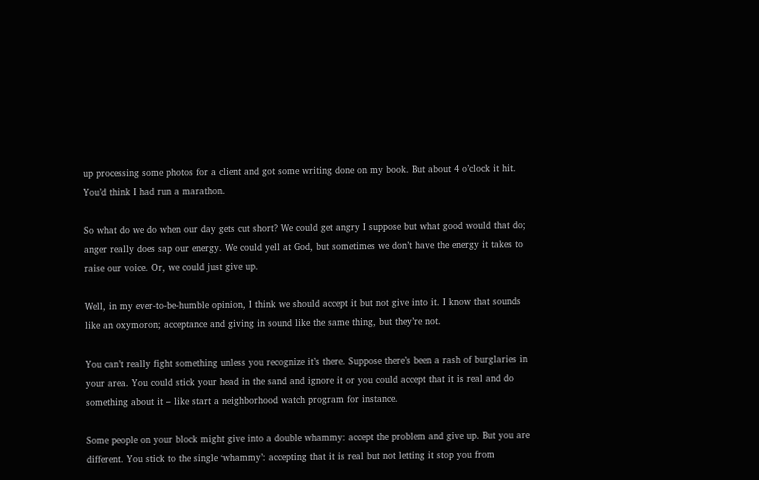up processing some photos for a client and got some writing done on my book. But about 4 o’clock it hit. You’d think I had run a marathon.

So what do we do when our day gets cut short? We could get angry I suppose but what good would that do; anger really does sap our energy. We could yell at God, but sometimes we don’t have the energy it takes to raise our voice. Or, we could just give up.

Well, in my ever-to-be-humble opinion, I think we should accept it but not give into it. I know that sounds like an oxymoron; acceptance and giving in sound like the same thing, but they’re not.

You can’t really fight something unless you recognize it’s there. Suppose there’s been a rash of burglaries in your area. You could stick your head in the sand and ignore it or you could accept that it is real and do something about it – like start a neighborhood watch program for instance.

Some people on your block might give into a double whammy: accept the problem and give up. But you are different. You stick to the single ‘whammy’: accepting that it is real but not letting it stop you from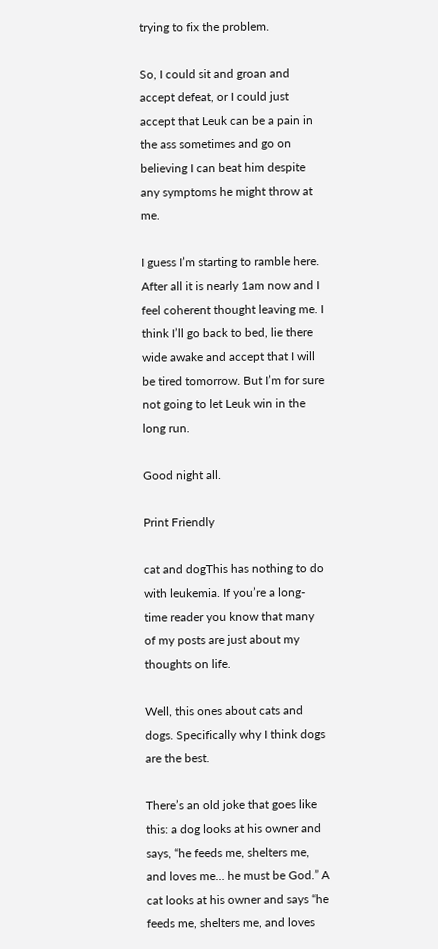trying to fix the problem.

So, I could sit and groan and accept defeat, or I could just accept that Leuk can be a pain in the ass sometimes and go on believing I can beat him despite any symptoms he might throw at me.

I guess I’m starting to ramble here. After all it is nearly 1am now and I feel coherent thought leaving me. I think I’ll go back to bed, lie there wide awake and accept that I will be tired tomorrow. But I’m for sure not going to let Leuk win in the long run.

Good night all.

Print Friendly

cat and dogThis has nothing to do with leukemia. If you’re a long-time reader you know that many of my posts are just about my thoughts on life.

Well, this ones about cats and dogs. Specifically why I think dogs are the best.

There’s an old joke that goes like this: a dog looks at his owner and says, “he feeds me, shelters me, and loves me… he must be God.” A cat looks at his owner and says “he feeds me, shelters me, and loves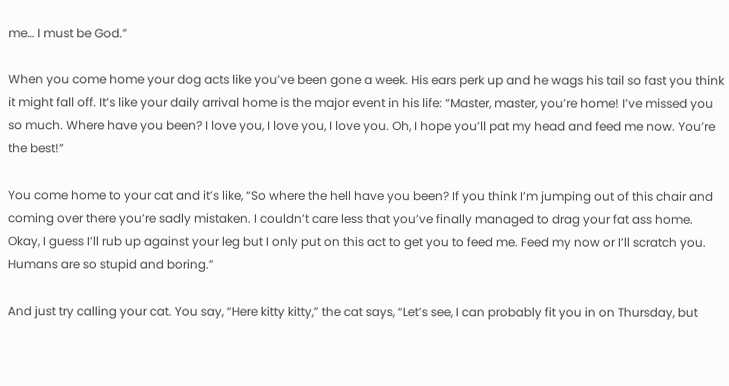me… I must be God.”

When you come home your dog acts like you’ve been gone a week. His ears perk up and he wags his tail so fast you think it might fall off. It’s like your daily arrival home is the major event in his life: “Master, master, you’re home! I’ve missed you so much. Where have you been? I love you, I love you, I love you. Oh, I hope you’ll pat my head and feed me now. You’re the best!”

You come home to your cat and it’s like, “So where the hell have you been? If you think I’m jumping out of this chair and coming over there you’re sadly mistaken. I couldn’t care less that you’ve finally managed to drag your fat ass home. Okay, I guess I’ll rub up against your leg but I only put on this act to get you to feed me. Feed my now or I’ll scratch you. Humans are so stupid and boring.”

And just try calling your cat. You say, “Here kitty kitty,” the cat says, “Let’s see, I can probably fit you in on Thursday, but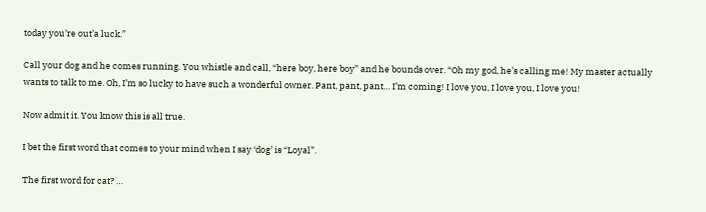today you’re out’a luck.”

Call your dog and he comes running. You whistle and call, “here boy, here boy” and he bounds over. “Oh my god, he’s calling me! My master actually wants to talk to me. Oh, I’m so lucky to have such a wonderful owner. Pant, pant, pant… I’m coming! I love you, I love you, I love you!

Now admit it. You know this is all true.

I bet the first word that comes to your mind when I say ‘dog’ is “Loyal”.

The first word for cat? …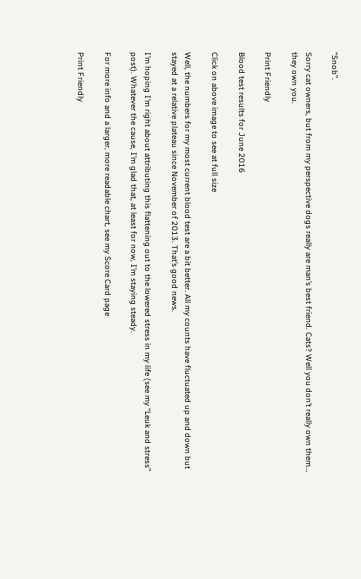“Snob”.

Sorry cat owners, but from my perspective dogs really are man’s best friend. Cats? Well you don’t really own them… they own you.

Print Friendly

Blood test results for June 2016

Click on above image to see at full size

Well, the numbers for my most current blood test are a bit better. All my counts have fluctuated up and down but stayed at a relative plateau since November of 2013. That’s good news.

I’m hoping I’m right about attributing this flattening out to the lowered stress in my life (see my “Leuk and stress” post). Whatever the cause, I’m glad that, at least for now, I’m staying steady.

For more info and a larger, more readable chart, see my Score Card page

Print Friendly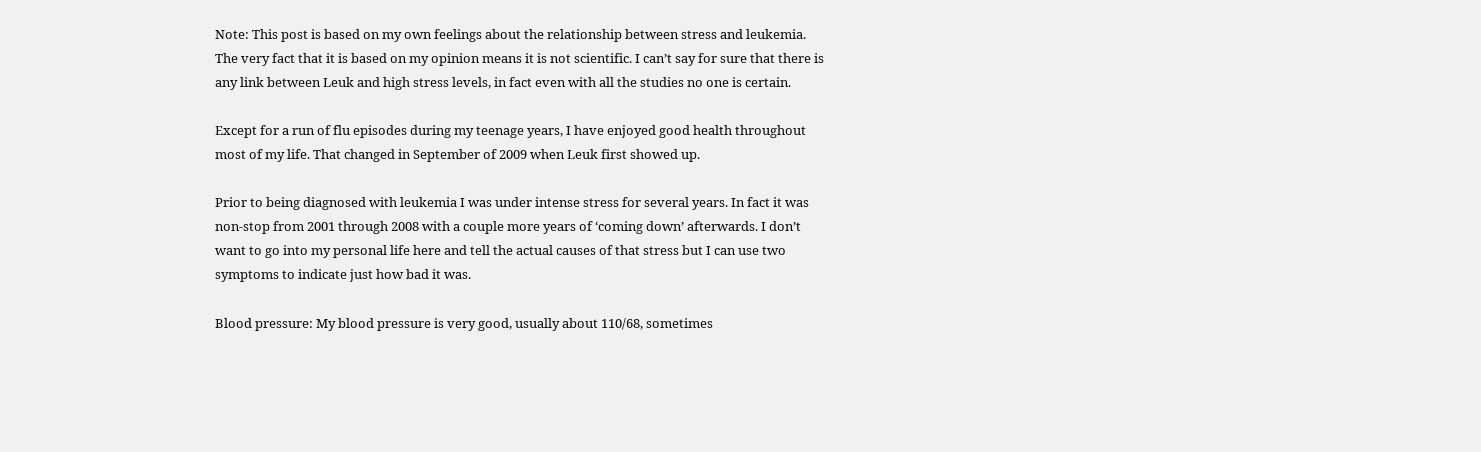Note: This post is based on my own feelings about the relationship between stress and leukemia. The very fact that it is based on my opinion means it is not scientific. I can’t say for sure that there is any link between Leuk and high stress levels, in fact even with all the studies no one is certain.

Except for a run of flu episodes during my teenage years, I have enjoyed good health throughout most of my life. That changed in September of 2009 when Leuk first showed up.

Prior to being diagnosed with leukemia I was under intense stress for several years. In fact it was non-stop from 2001 through 2008 with a couple more years of ‘coming down’ afterwards. I don’t want to go into my personal life here and tell the actual causes of that stress but I can use two symptoms to indicate just how bad it was.

Blood pressure: My blood pressure is very good, usually about 110/68, sometimes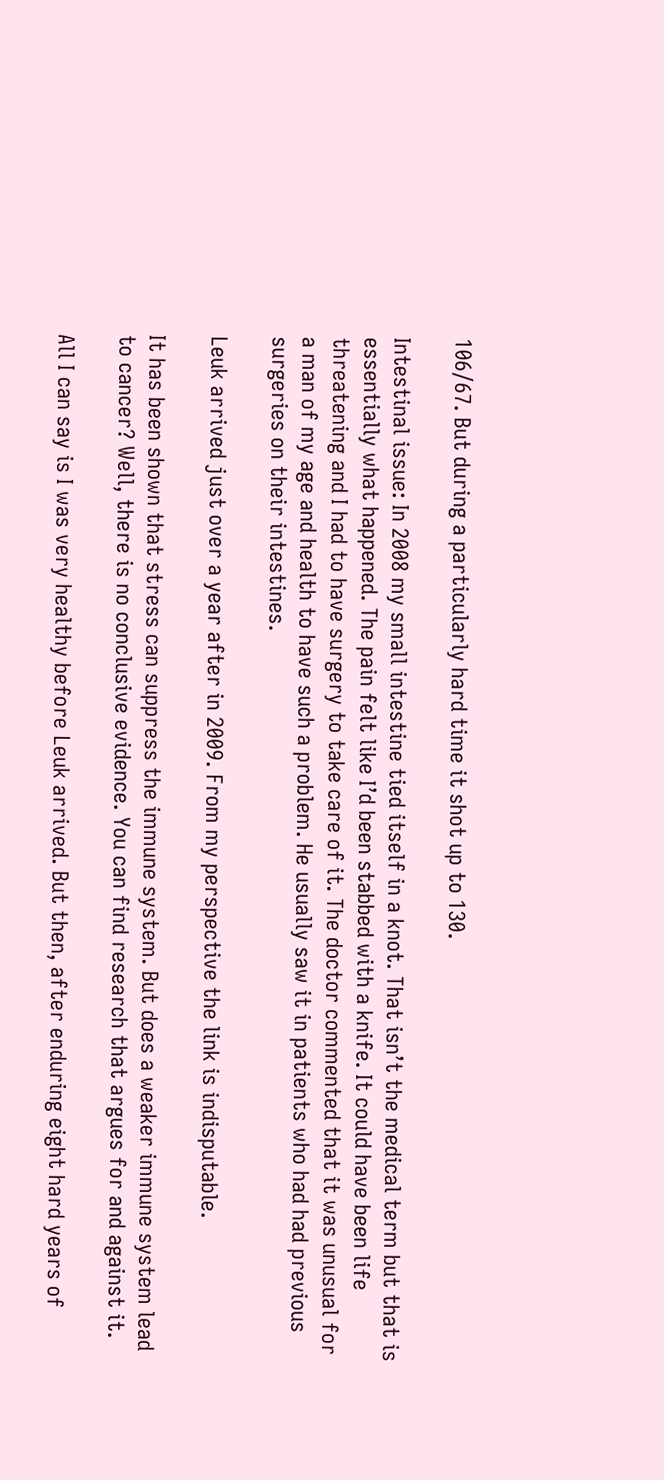106/67. But during a particularly hard time it shot up to 130.

Intestinal issue: In 2008 my small intestine tied itself in a knot. That isn’t the medical term but that is essentially what happened. The pain felt like I’d been stabbed with a knife. It could have been life threatening and I had to have surgery to take care of it. The doctor commented that it was unusual for a man of my age and health to have such a problem. He usually saw it in patients who had had previous surgeries on their intestines.

Leuk arrived just over a year after in 2009. From my perspective the link is indisputable.

It has been shown that stress can suppress the immune system. But does a weaker immune system lead to cancer? Well, there is no conclusive evidence. You can find research that argues for and against it.

All I can say is I was very healthy before Leuk arrived. But then, after enduring eight hard years of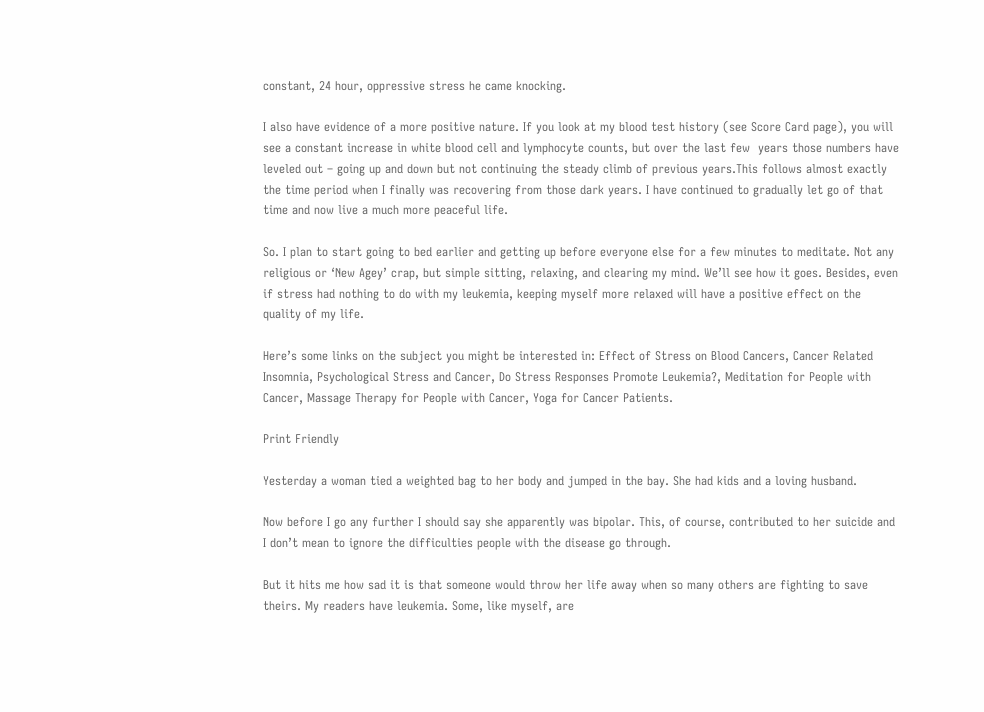constant, 24 hour, oppressive stress he came knocking.

I also have evidence of a more positive nature. If you look at my blood test history (see Score Card page), you will see a constant increase in white blood cell and lymphocyte counts, but over the last few  years those numbers have leveled out – going up and down but not continuing the steady climb of previous years.This follows almost exactly the time period when I finally was recovering from those dark years. I have continued to gradually let go of that time and now live a much more peaceful life.

So. I plan to start going to bed earlier and getting up before everyone else for a few minutes to meditate. Not any religious or ‘New Agey’ crap, but simple sitting, relaxing, and clearing my mind. We’ll see how it goes. Besides, even if stress had nothing to do with my leukemia, keeping myself more relaxed will have a positive effect on the quality of my life.

Here’s some links on the subject you might be interested in: Effect of Stress on Blood Cancers, Cancer Related Insomnia, Psychological Stress and Cancer, Do Stress Responses Promote Leukemia?, Meditation for People with Cancer, Massage Therapy for People with Cancer, Yoga for Cancer Patients.

Print Friendly

Yesterday a woman tied a weighted bag to her body and jumped in the bay. She had kids and a loving husband.

Now before I go any further I should say she apparently was bipolar. This, of course, contributed to her suicide and I don’t mean to ignore the difficulties people with the disease go through.

But it hits me how sad it is that someone would throw her life away when so many others are fighting to save theirs. My readers have leukemia. Some, like myself, are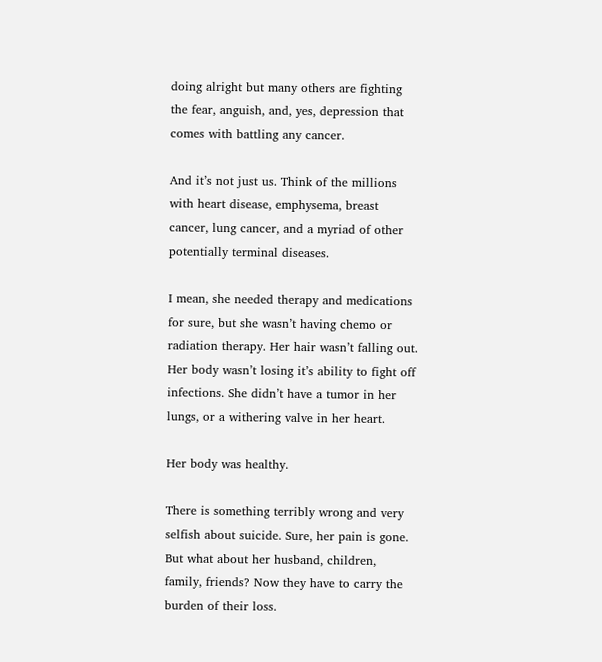doing alright but many others are fighting the fear, anguish, and, yes, depression that comes with battling any cancer.

And it’s not just us. Think of the millions with heart disease, emphysema, breast cancer, lung cancer, and a myriad of other potentially terminal diseases.

I mean, she needed therapy and medications for sure, but she wasn’t having chemo or radiation therapy. Her hair wasn’t falling out. Her body wasn’t losing it’s ability to fight off infections. She didn’t have a tumor in her lungs, or a withering valve in her heart.

Her body was healthy.

There is something terribly wrong and very selfish about suicide. Sure, her pain is gone. But what about her husband, children, family, friends? Now they have to carry the burden of their loss.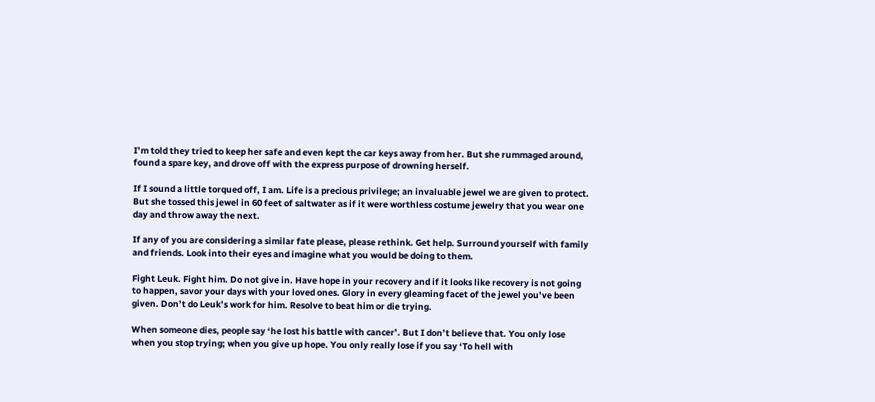I’m told they tried to keep her safe and even kept the car keys away from her. But she rummaged around, found a spare key, and drove off with the express purpose of drowning herself.

If I sound a little torqued off, I am. Life is a precious privilege; an invaluable jewel we are given to protect. But she tossed this jewel in 60 feet of saltwater as if it were worthless costume jewelry that you wear one day and throw away the next.

If any of you are considering a similar fate please, please rethink. Get help. Surround yourself with family and friends. Look into their eyes and imagine what you would be doing to them.

Fight Leuk. Fight him. Do not give in. Have hope in your recovery and if it looks like recovery is not going to happen, savor your days with your loved ones. Glory in every gleaming facet of the jewel you’ve been given. Don’t do Leuk’s work for him. Resolve to beat him or die trying.

When someone dies, people say ‘he lost his battle with cancer’. But I don’t believe that. You only lose when you stop trying; when you give up hope. You only really lose if you say ‘To hell with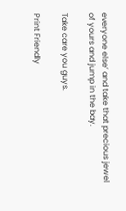everyone else’ and take that precious jewel of yours and jump in the bay.

Take care you guys.

Print Friendly